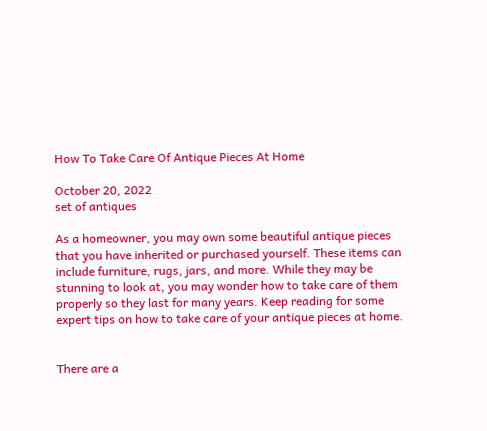How To Take Care Of Antique Pieces At Home

October 20, 2022
set of antiques

As a homeowner, you may own some beautiful antique pieces that you have inherited or purchased yourself. These items can include furniture, rugs, jars, and more. While they may be stunning to look at, you may wonder how to take care of them properly so they last for many years. Keep reading for some expert tips on how to take care of your antique pieces at home.


There are a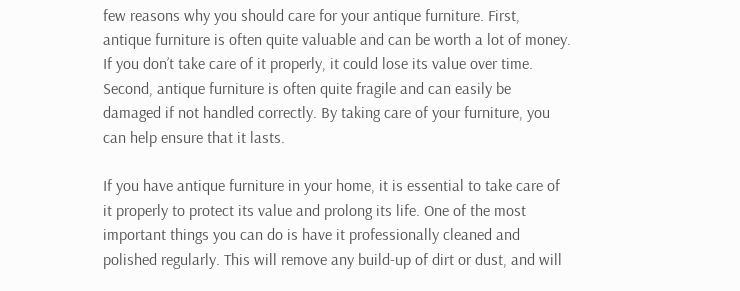few reasons why you should care for your antique furniture. First, antique furniture is often quite valuable and can be worth a lot of money. If you don’t take care of it properly, it could lose its value over time. Second, antique furniture is often quite fragile and can easily be damaged if not handled correctly. By taking care of your furniture, you can help ensure that it lasts.

If you have antique furniture in your home, it is essential to take care of it properly to protect its value and prolong its life. One of the most important things you can do is have it professionally cleaned and polished regularly. This will remove any build-up of dirt or dust, and will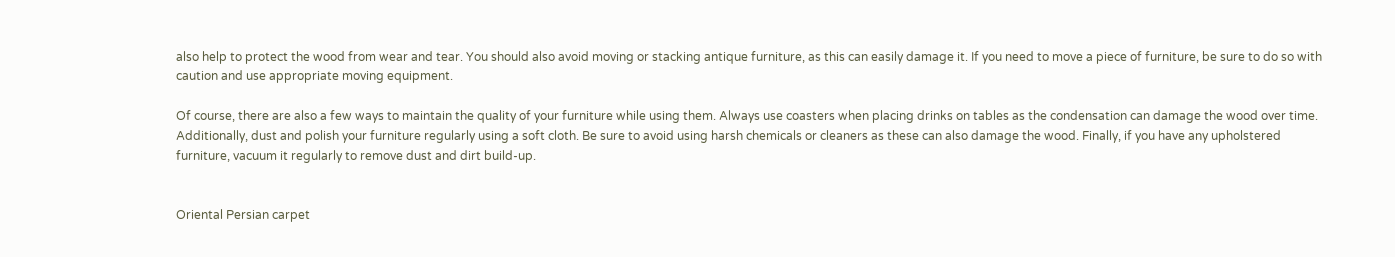also help to protect the wood from wear and tear. You should also avoid moving or stacking antique furniture, as this can easily damage it. If you need to move a piece of furniture, be sure to do so with caution and use appropriate moving equipment.

Of course, there are also a few ways to maintain the quality of your furniture while using them. Always use coasters when placing drinks on tables as the condensation can damage the wood over time. Additionally, dust and polish your furniture regularly using a soft cloth. Be sure to avoid using harsh chemicals or cleaners as these can also damage the wood. Finally, if you have any upholstered furniture, vacuum it regularly to remove dust and dirt build-up.


Oriental Persian carpet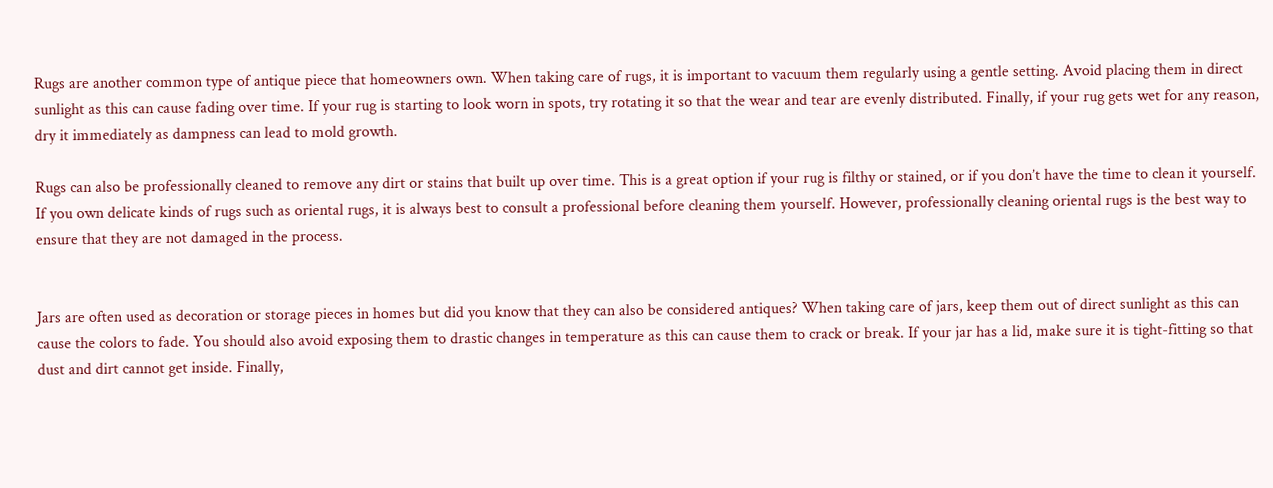Rugs are another common type of antique piece that homeowners own. When taking care of rugs, it is important to vacuum them regularly using a gentle setting. Avoid placing them in direct sunlight as this can cause fading over time. If your rug is starting to look worn in spots, try rotating it so that the wear and tear are evenly distributed. Finally, if your rug gets wet for any reason, dry it immediately as dampness can lead to mold growth.

Rugs can also be professionally cleaned to remove any dirt or stains that built up over time. This is a great option if your rug is filthy or stained, or if you don’t have the time to clean it yourself. If you own delicate kinds of rugs such as oriental rugs, it is always best to consult a professional before cleaning them yourself. However, professionally cleaning oriental rugs is the best way to ensure that they are not damaged in the process.


Jars are often used as decoration or storage pieces in homes but did you know that they can also be considered antiques? When taking care of jars, keep them out of direct sunlight as this can cause the colors to fade. You should also avoid exposing them to drastic changes in temperature as this can cause them to crack or break. If your jar has a lid, make sure it is tight-fitting so that dust and dirt cannot get inside. Finally,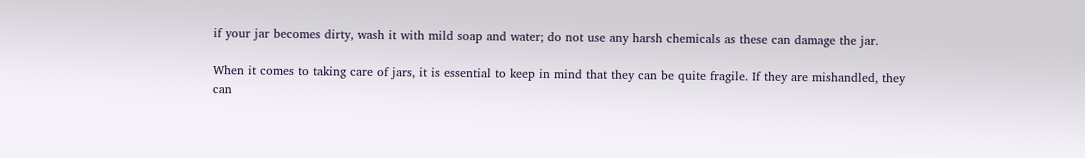if your jar becomes dirty, wash it with mild soap and water; do not use any harsh chemicals as these can damage the jar.

When it comes to taking care of jars, it is essential to keep in mind that they can be quite fragile. If they are mishandled, they can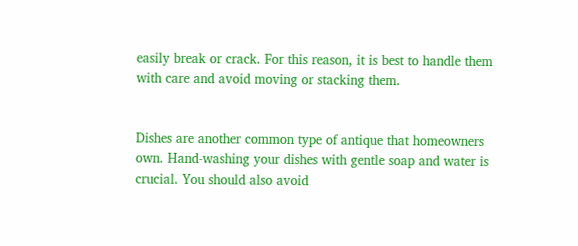easily break or crack. For this reason, it is best to handle them with care and avoid moving or stacking them.


Dishes are another common type of antique that homeowners own. Hand-washing your dishes with gentle soap and water is crucial. You should also avoid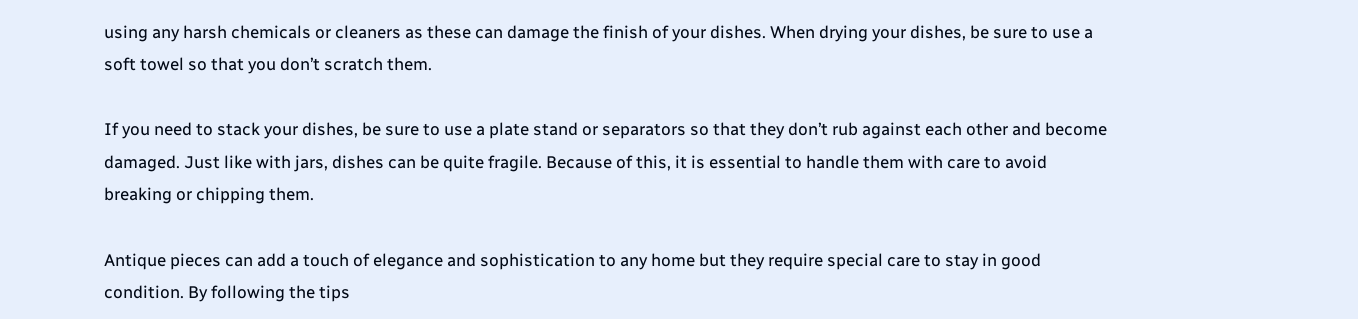using any harsh chemicals or cleaners as these can damage the finish of your dishes. When drying your dishes, be sure to use a soft towel so that you don’t scratch them.

If you need to stack your dishes, be sure to use a plate stand or separators so that they don’t rub against each other and become damaged. Just like with jars, dishes can be quite fragile. Because of this, it is essential to handle them with care to avoid breaking or chipping them.

Antique pieces can add a touch of elegance and sophistication to any home but they require special care to stay in good condition. By following the tips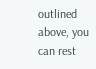outlined above, you can rest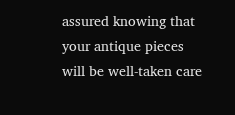assured knowing that your antique pieces will be well-taken care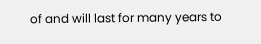of and will last for many years to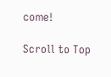come!

Scroll to Top